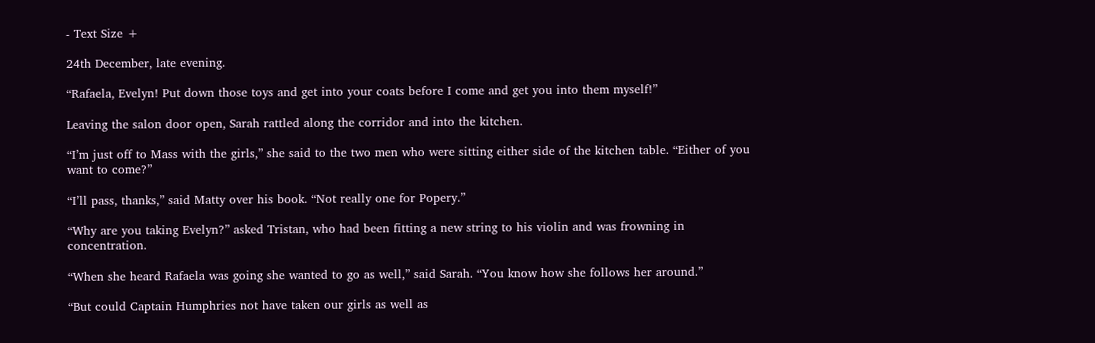- Text Size +

24th December, late evening.

“Rafaela, Evelyn! Put down those toys and get into your coats before I come and get you into them myself!”

Leaving the salon door open, Sarah rattled along the corridor and into the kitchen.

“I’m just off to Mass with the girls,” she said to the two men who were sitting either side of the kitchen table. “Either of you want to come?”

“I’ll pass, thanks,” said Matty over his book. “Not really one for Popery.”

“Why are you taking Evelyn?” asked Tristan, who had been fitting a new string to his violin and was frowning in concentration.

“When she heard Rafaela was going she wanted to go as well,” said Sarah. “You know how she follows her around.”

“But could Captain Humphries not have taken our girls as well as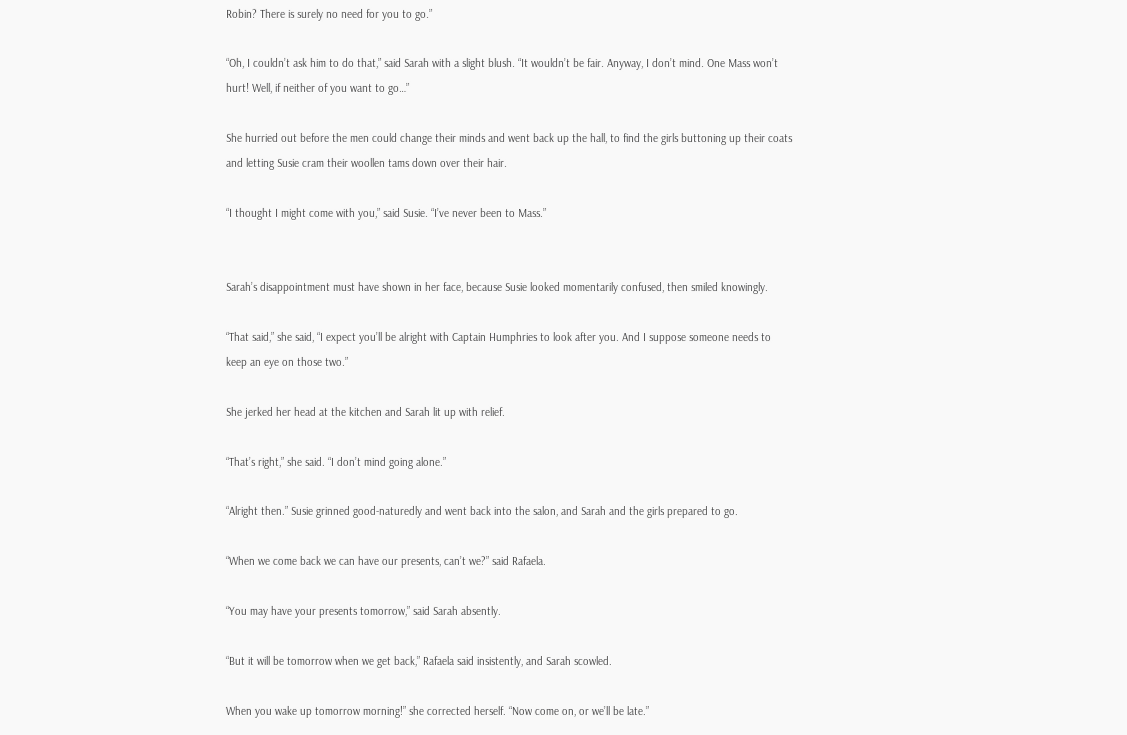Robin? There is surely no need for you to go.”

“Oh, I couldn’t ask him to do that,” said Sarah with a slight blush. “It wouldn’t be fair. Anyway, I don’t mind. One Mass won’t hurt! Well, if neither of you want to go…”

She hurried out before the men could change their minds and went back up the hall, to find the girls buttoning up their coats and letting Susie cram their woollen tams down over their hair.

“I thought I might come with you,” said Susie. “I’ve never been to Mass.”


Sarah’s disappointment must have shown in her face, because Susie looked momentarily confused, then smiled knowingly.

“That said,” she said, “I expect you’ll be alright with Captain Humphries to look after you. And I suppose someone needs to keep an eye on those two.”

She jerked her head at the kitchen and Sarah lit up with relief.

“That’s right,” she said. “I don’t mind going alone.”

“Alright then.” Susie grinned good-naturedly and went back into the salon, and Sarah and the girls prepared to go.

“When we come back we can have our presents, can’t we?” said Rafaela.

“You may have your presents tomorrow,” said Sarah absently.

“But it will be tomorrow when we get back,” Rafaela said insistently, and Sarah scowled.

When you wake up tomorrow morning!” she corrected herself. “Now come on, or we’ll be late.”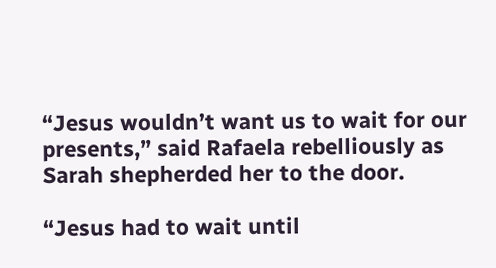“Jesus wouldn’t want us to wait for our presents,” said Rafaela rebelliously as Sarah shepherded her to the door.

“Jesus had to wait until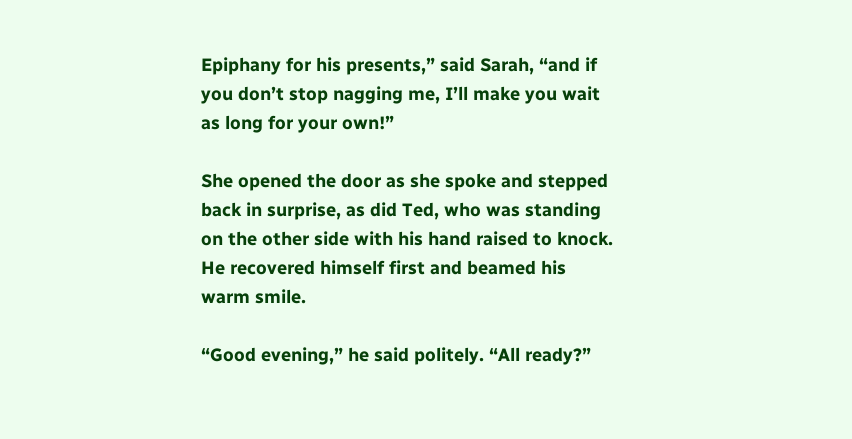Epiphany for his presents,” said Sarah, “and if you don’t stop nagging me, I’ll make you wait as long for your own!”

She opened the door as she spoke and stepped back in surprise, as did Ted, who was standing on the other side with his hand raised to knock. He recovered himself first and beamed his warm smile.

“Good evening,” he said politely. “All ready?”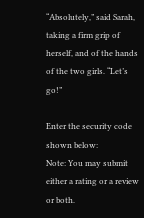“Absolutely,” said Sarah, taking a firm grip of herself, and of the hands of the two girls. “Let’s go!”

Enter the security code shown below:
Note: You may submit either a rating or a review or both.